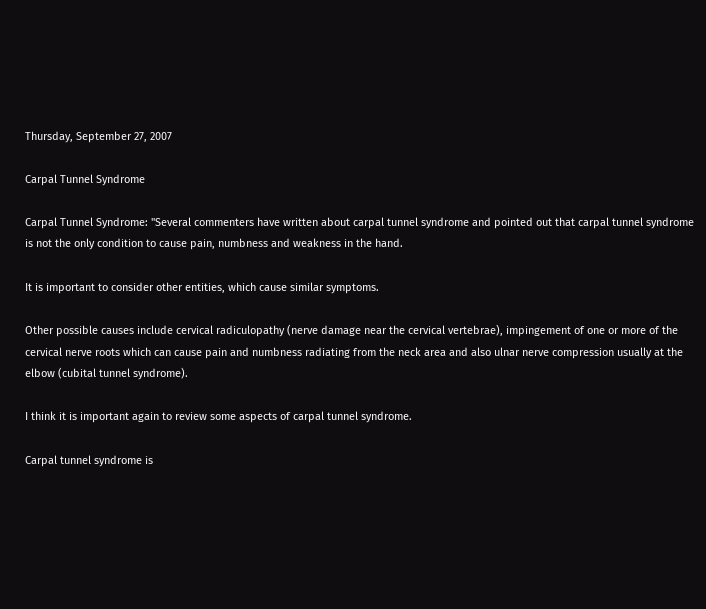Thursday, September 27, 2007

Carpal Tunnel Syndrome

Carpal Tunnel Syndrome: "Several commenters have written about carpal tunnel syndrome and pointed out that carpal tunnel syndrome is not the only condition to cause pain, numbness and weakness in the hand.

It is important to consider other entities, which cause similar symptoms.

Other possible causes include cervical radiculopathy (nerve damage near the cervical vertebrae), impingement of one or more of the cervical nerve roots which can cause pain and numbness radiating from the neck area and also ulnar nerve compression usually at the elbow (cubital tunnel syndrome).

I think it is important again to review some aspects of carpal tunnel syndrome.

Carpal tunnel syndrome is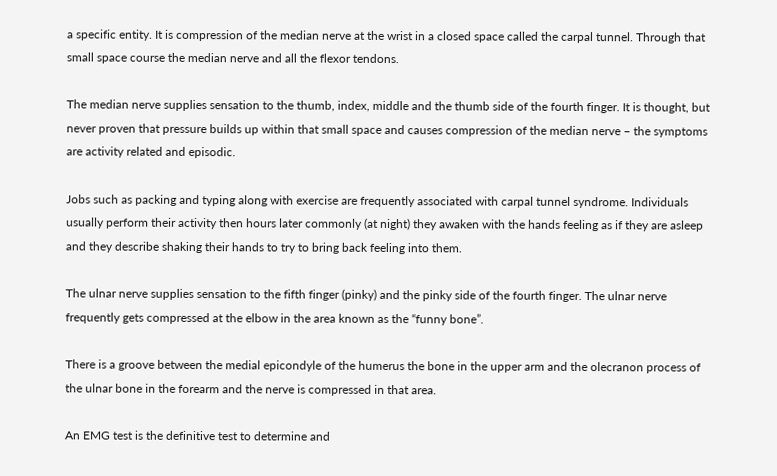a specific entity. It is compression of the median nerve at the wrist in a closed space called the carpal tunnel. Through that small space course the median nerve and all the flexor tendons.

The median nerve supplies sensation to the thumb, index, middle and the thumb side of the fourth finger. It is thought, but never proven that pressure builds up within that small space and causes compression of the median nerve – the symptoms are activity related and episodic.

Jobs such as packing and typing along with exercise are frequently associated with carpal tunnel syndrome. Individuals usually perform their activity then hours later commonly (at night) they awaken with the hands feeling as if they are asleep and they describe shaking their hands to try to bring back feeling into them.

The ulnar nerve supplies sensation to the fifth finger (pinky) and the pinky side of the fourth finger. The ulnar nerve frequently gets compressed at the elbow in the area known as the “funny bone”.

There is a groove between the medial epicondyle of the humerus the bone in the upper arm and the olecranon process of the ulnar bone in the forearm and the nerve is compressed in that area.

An EMG test is the definitive test to determine and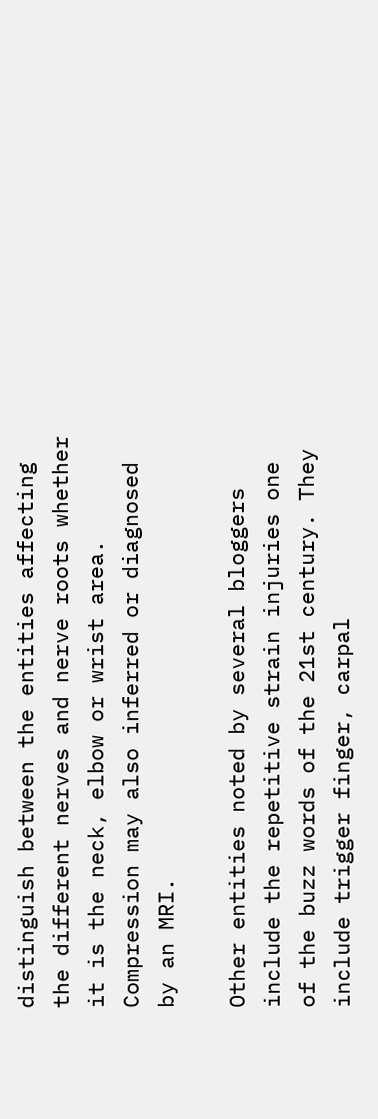distinguish between the entities affecting the different nerves and nerve roots whether it is the neck, elbow or wrist area. Compression may also inferred or diagnosed by an MRI.

Other entities noted by several bloggers include the repetitive strain injuries one of the buzz words of the 21st century. They include trigger finger, carpal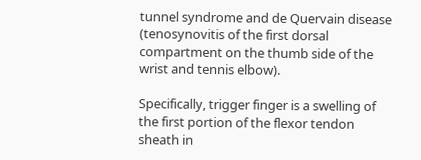tunnel syndrome and de Quervain disease (tenosynovitis of the first dorsal compartment on the thumb side of the wrist and tennis elbow).

Specifically, trigger finger is a swelling of the first portion of the flexor tendon sheath in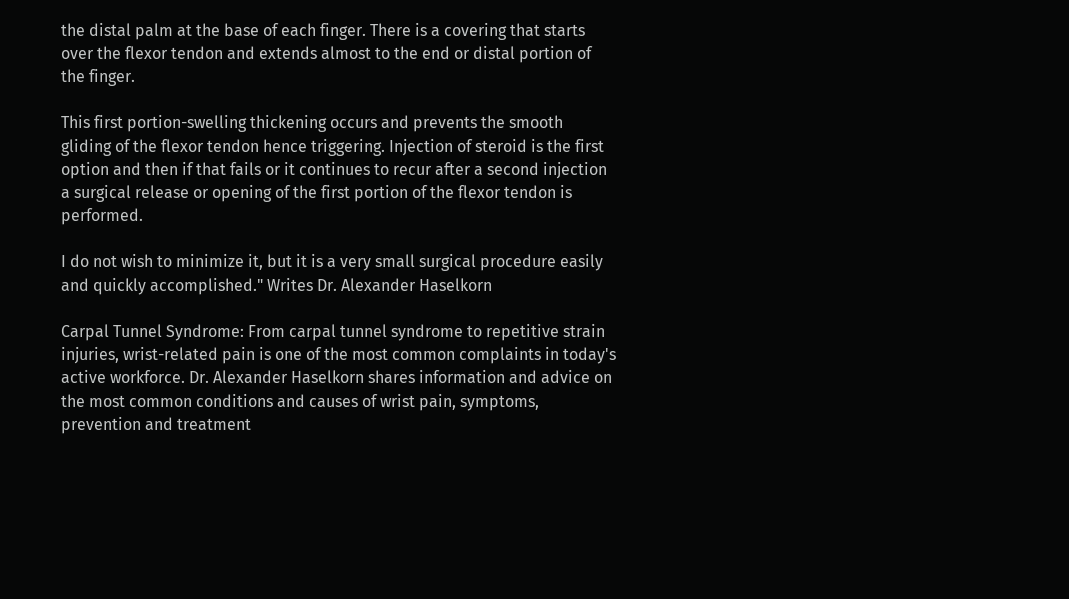the distal palm at the base of each finger. There is a covering that starts over the flexor tendon and extends almost to the end or distal portion of the finger.

This first portion-swelling thickening occurs and prevents the smooth gliding of the flexor tendon hence triggering. Injection of steroid is the first option and then if that fails or it continues to recur after a second injection a surgical release or opening of the first portion of the flexor tendon is performed.

I do not wish to minimize it, but it is a very small surgical procedure easily and quickly accomplished." Writes Dr. Alexander Haselkorn

Carpal Tunnel Syndrome: From carpal tunnel syndrome to repetitive strain injuries, wrist-related pain is one of the most common complaints in today's active workforce. Dr. Alexander Haselkorn shares information and advice on the most common conditions and causes of wrist pain, symptoms, prevention and treatment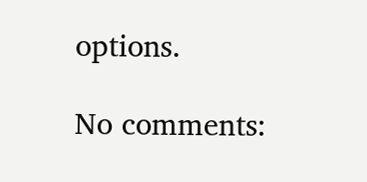options.

No comments: